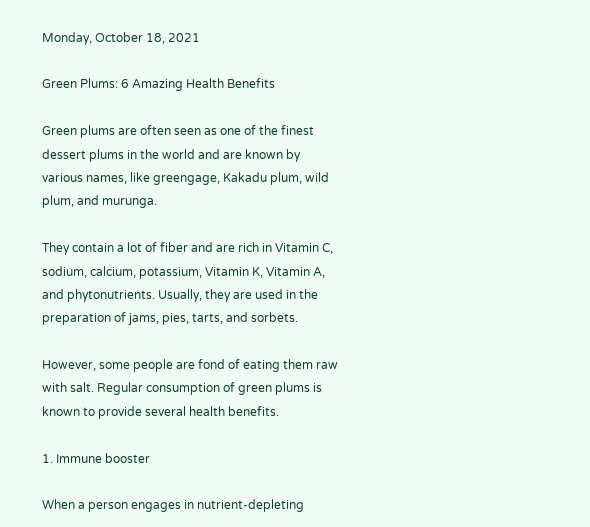Monday, October 18, 2021

Green Plums: 6 Amazing Health Benefits

Green plums are often seen as one of the finest dessert plums in the world and are known by various names, like greengage, Kakadu plum, wild plum, and murunga.

They contain a lot of fiber and are rich in Vitamin C, sodium, calcium, potassium, Vitamin K, Vitamin A, and phytonutrients. Usually, they are used in the preparation of jams, pies, tarts, and sorbets.

However, some people are fond of eating them raw with salt. Regular consumption of green plums is known to provide several health benefits.

1. Immune booster

When a person engages in nutrient-depleting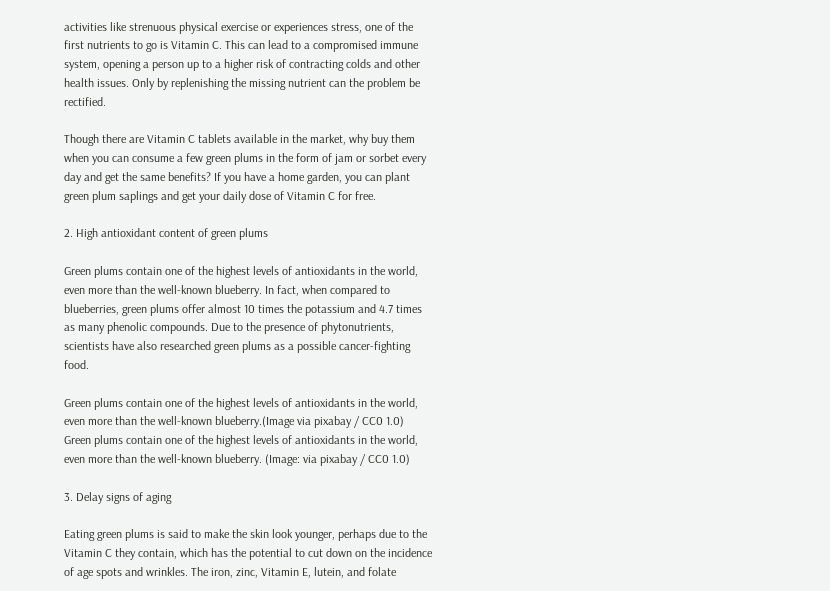activities like strenuous physical exercise or experiences stress, one of the first nutrients to go is Vitamin C. This can lead to a compromised immune system, opening a person up to a higher risk of contracting colds and other health issues. Only by replenishing the missing nutrient can the problem be rectified.

Though there are Vitamin C tablets available in the market, why buy them when you can consume a few green plums in the form of jam or sorbet every day and get the same benefits? If you have a home garden, you can plant green plum saplings and get your daily dose of Vitamin C for free.

2. High antioxidant content of green plums

Green plums contain one of the highest levels of antioxidants in the world, even more than the well-known blueberry. In fact, when compared to blueberries, green plums offer almost 10 times the potassium and 4.7 times as many phenolic compounds. Due to the presence of phytonutrients, scientists have also researched green plums as a possible cancer-fighting food.

Green plums contain one of the highest levels of antioxidants in the world, even more than the well-known blueberry.(Image via pixabay / CC0 1.0)
Green plums contain one of the highest levels of antioxidants in the world, even more than the well-known blueberry. (Image: via pixabay / CC0 1.0)

3. Delay signs of aging

Eating green plums is said to make the skin look younger, perhaps due to the Vitamin C they contain, which has the potential to cut down on the incidence of age spots and wrinkles. The iron, zinc, Vitamin E, lutein, and folate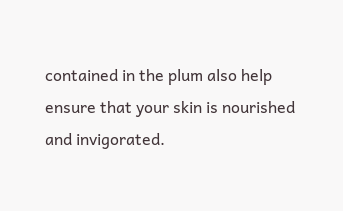contained in the plum also help ensure that your skin is nourished and invigorated.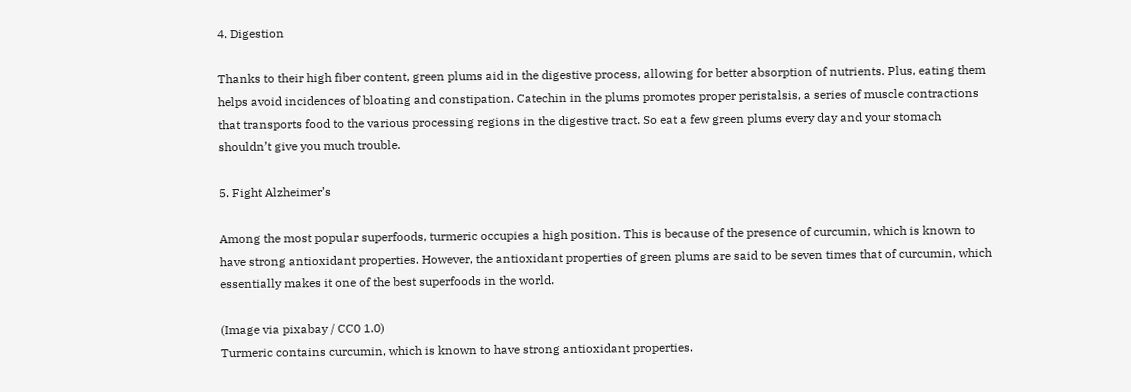4. Digestion

Thanks to their high fiber content, green plums aid in the digestive process, allowing for better absorption of nutrients. Plus, eating them helps avoid incidences of bloating and constipation. Catechin in the plums promotes proper peristalsis, a series of muscle contractions that transports food to the various processing regions in the digestive tract. So eat a few green plums every day and your stomach shouldn’t give you much trouble.

5. Fight Alzheimer’s

Among the most popular superfoods, turmeric occupies a high position. This is because of the presence of curcumin, which is known to have strong antioxidant properties. However, the antioxidant properties of green plums are said to be seven times that of curcumin, which essentially makes it one of the best superfoods in the world.

(Image via pixabay / CC0 1.0)
Turmeric contains curcumin, which is known to have strong antioxidant properties.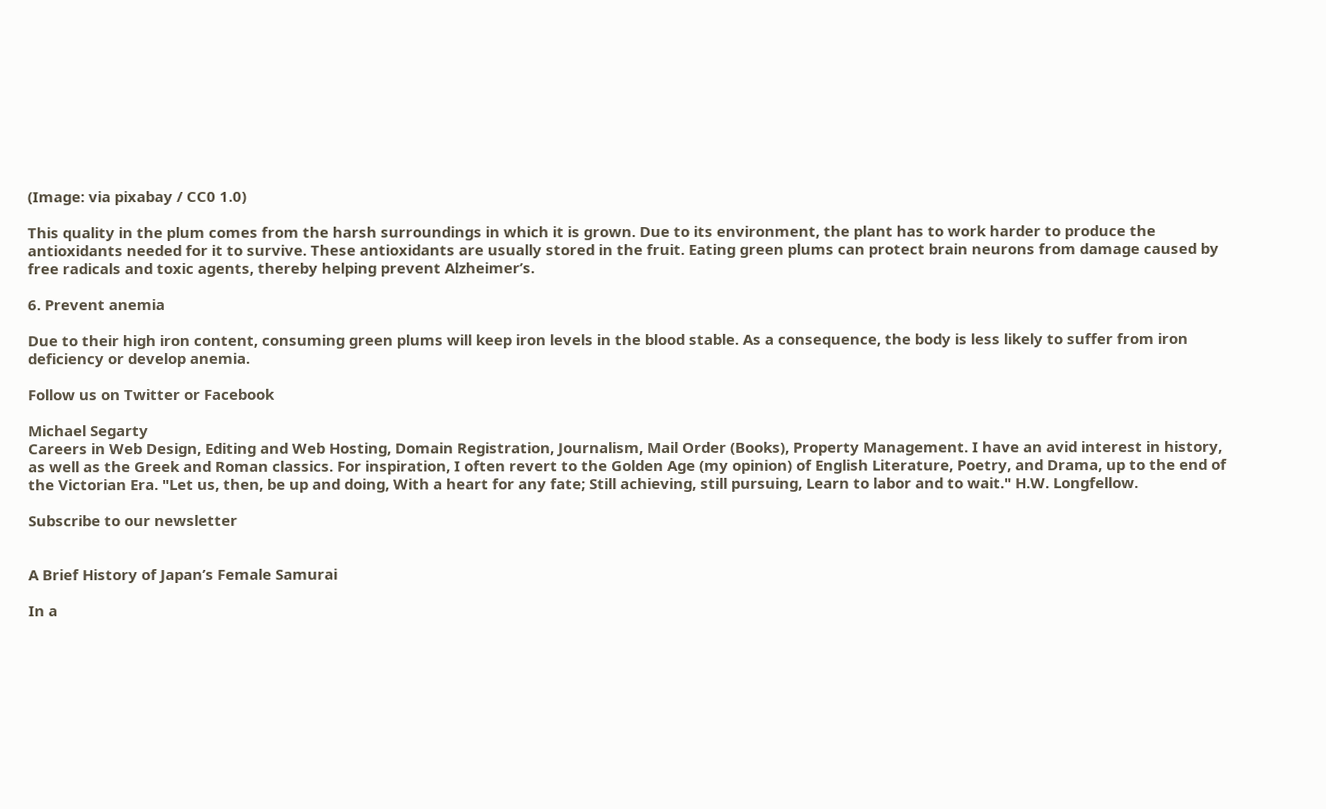(Image: via pixabay / CC0 1.0)

This quality in the plum comes from the harsh surroundings in which it is grown. Due to its environment, the plant has to work harder to produce the antioxidants needed for it to survive. These antioxidants are usually stored in the fruit. Eating green plums can protect brain neurons from damage caused by free radicals and toxic agents, thereby helping prevent Alzheimer’s.

6. Prevent anemia

Due to their high iron content, consuming green plums will keep iron levels in the blood stable. As a consequence, the body is less likely to suffer from iron deficiency or develop anemia.

Follow us on Twitter or Facebook

Michael Segarty
Careers in Web Design, Editing and Web Hosting, Domain Registration, Journalism, Mail Order (Books), Property Management. I have an avid interest in history, as well as the Greek and Roman classics. For inspiration, I often revert to the Golden Age (my opinion) of English Literature, Poetry, and Drama, up to the end of the Victorian Era. "Let us, then, be up and doing, With a heart for any fate; Still achieving, still pursuing, Learn to labor and to wait." H.W. Longfellow.

Subscribe to our newsletter


A Brief History of Japan’s Female Samurai

In a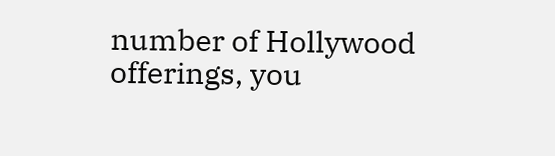number of Hollywood offerings, you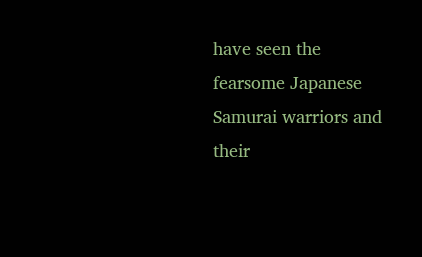have seen the fearsome Japanese Samurai warriors and their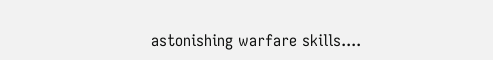astonishing warfare skills....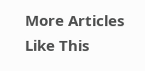More Articles Like This